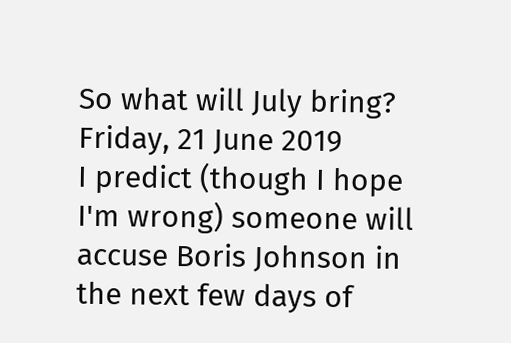So what will July bring?
Friday, 21 June 2019
I predict (though I hope I'm wrong) someone will accuse Boris Johnson in the next few days of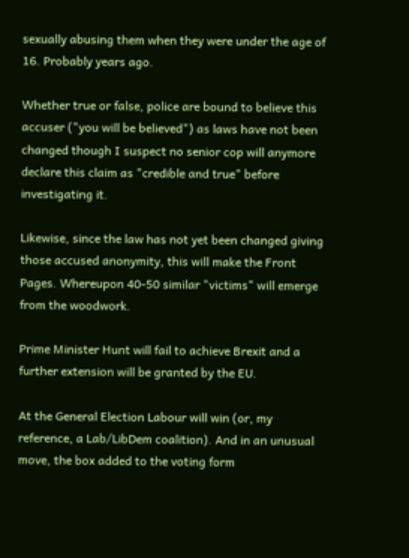sexually abusing them when they were under the age of 16. Probably years ago.

Whether true or false, police are bound to believe this accuser ("you will be believed") as laws have not been changed though I suspect no senior cop will anymore declare this claim as "credible and true" before investigating it.

Likewise, since the law has not yet been changed giving those accused anonymity, this will make the Front Pages. Whereupon 40-50 similar "victims" will emerge from the woodwork.

Prime Minister Hunt will fail to achieve Brexit and a further extension will be granted by the EU.

At the General Election Labour will win (or, my reference, a Lab/LibDem coalition). And in an unusual move, the box added to the voting form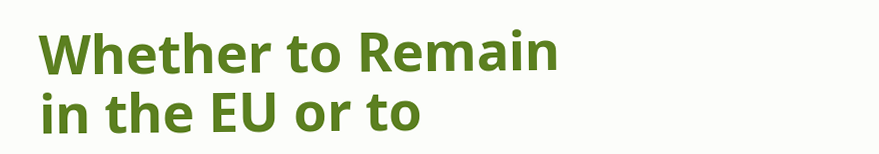Whether to Remain in the EU or to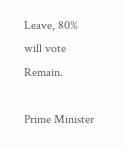Leave, 80% will vote Remain.

Prime Minister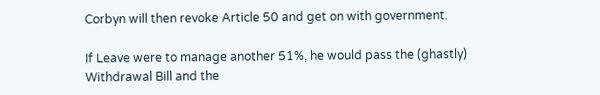Corbyn will then revoke Article 50 and get on with government.

If Leave were to manage another 51%, he would pass the (ghastly) Withdrawal Bill and the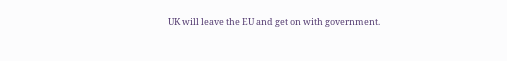UK will leave the EU and get on with government.